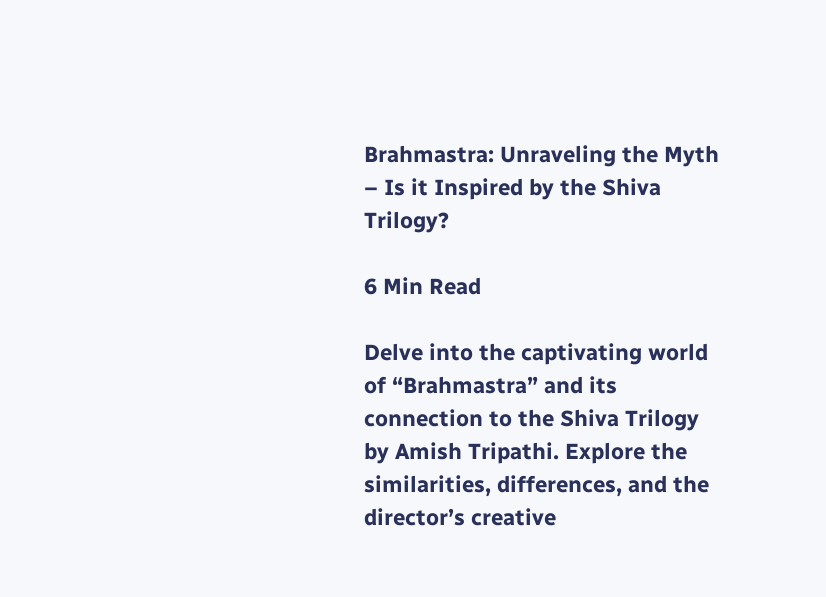Brahmastra: Unraveling the Myth – Is it Inspired by the Shiva Trilogy?

6 Min Read

Delve into the captivating world of “Brahmastra” and its connection to the Shiva Trilogy by Amish Tripathi. Explore the similarities, differences, and the director’s creative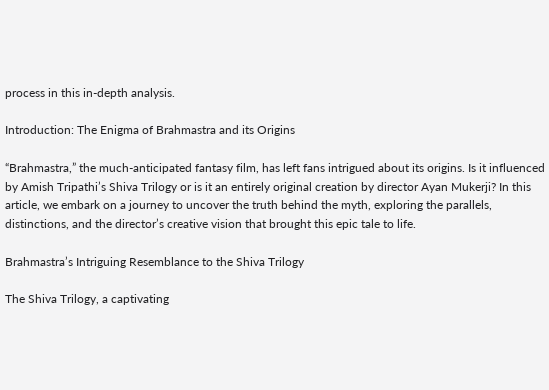process in this in-depth analysis.

Introduction: The Enigma of Brahmastra and its Origins

“Brahmastra,” the much-anticipated fantasy film, has left fans intrigued about its origins. Is it influenced by Amish Tripathi’s Shiva Trilogy or is it an entirely original creation by director Ayan Mukerji? In this article, we embark on a journey to uncover the truth behind the myth, exploring the parallels, distinctions, and the director’s creative vision that brought this epic tale to life.

Brahmastra’s Intriguing Resemblance to the Shiva Trilogy

The Shiva Trilogy, a captivating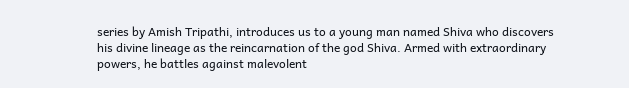series by Amish Tripathi, introduces us to a young man named Shiva who discovers his divine lineage as the reincarnation of the god Shiva. Armed with extraordinary powers, he battles against malevolent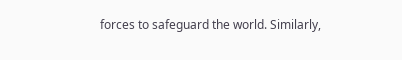forces to safeguard the world. Similarly,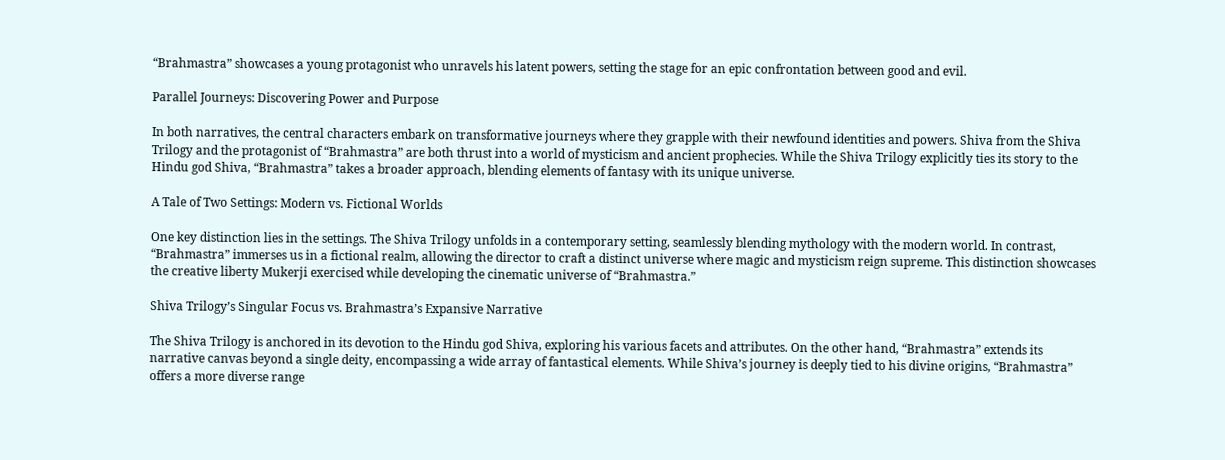“Brahmastra” showcases a young protagonist who unravels his latent powers, setting the stage for an epic confrontation between good and evil.

Parallel Journeys: Discovering Power and Purpose

In both narratives, the central characters embark on transformative journeys where they grapple with their newfound identities and powers. Shiva from the Shiva Trilogy and the protagonist of “Brahmastra” are both thrust into a world of mysticism and ancient prophecies. While the Shiva Trilogy explicitly ties its story to the Hindu god Shiva, “Brahmastra” takes a broader approach, blending elements of fantasy with its unique universe.

A Tale of Two Settings: Modern vs. Fictional Worlds

One key distinction lies in the settings. The Shiva Trilogy unfolds in a contemporary setting, seamlessly blending mythology with the modern world. In contrast, “Brahmastra” immerses us in a fictional realm, allowing the director to craft a distinct universe where magic and mysticism reign supreme. This distinction showcases the creative liberty Mukerji exercised while developing the cinematic universe of “Brahmastra.”

Shiva Trilogy’s Singular Focus vs. Brahmastra’s Expansive Narrative

The Shiva Trilogy is anchored in its devotion to the Hindu god Shiva, exploring his various facets and attributes. On the other hand, “Brahmastra” extends its narrative canvas beyond a single deity, encompassing a wide array of fantastical elements. While Shiva’s journey is deeply tied to his divine origins, “Brahmastra” offers a more diverse range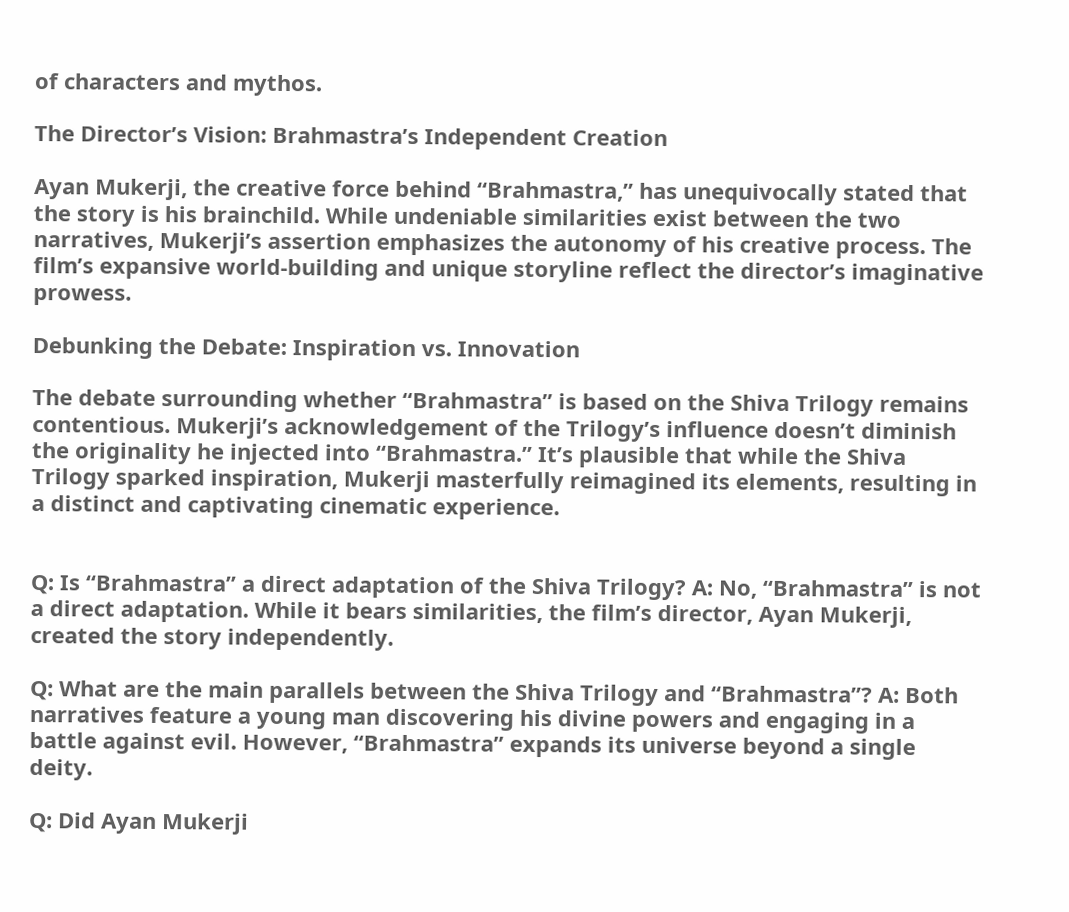of characters and mythos.

The Director’s Vision: Brahmastra’s Independent Creation

Ayan Mukerji, the creative force behind “Brahmastra,” has unequivocally stated that the story is his brainchild. While undeniable similarities exist between the two narratives, Mukerji’s assertion emphasizes the autonomy of his creative process. The film’s expansive world-building and unique storyline reflect the director’s imaginative prowess.

Debunking the Debate: Inspiration vs. Innovation

The debate surrounding whether “Brahmastra” is based on the Shiva Trilogy remains contentious. Mukerji’s acknowledgement of the Trilogy’s influence doesn’t diminish the originality he injected into “Brahmastra.” It’s plausible that while the Shiva Trilogy sparked inspiration, Mukerji masterfully reimagined its elements, resulting in a distinct and captivating cinematic experience.


Q: Is “Brahmastra” a direct adaptation of the Shiva Trilogy? A: No, “Brahmastra” is not a direct adaptation. While it bears similarities, the film’s director, Ayan Mukerji, created the story independently.

Q: What are the main parallels between the Shiva Trilogy and “Brahmastra”? A: Both narratives feature a young man discovering his divine powers and engaging in a battle against evil. However, “Brahmastra” expands its universe beyond a single deity.

Q: Did Ayan Mukerji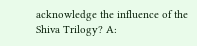acknowledge the influence of the Shiva Trilogy? A: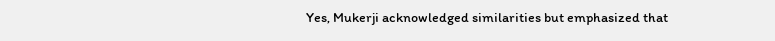Yes, Mukerji acknowledged similarities but emphasized that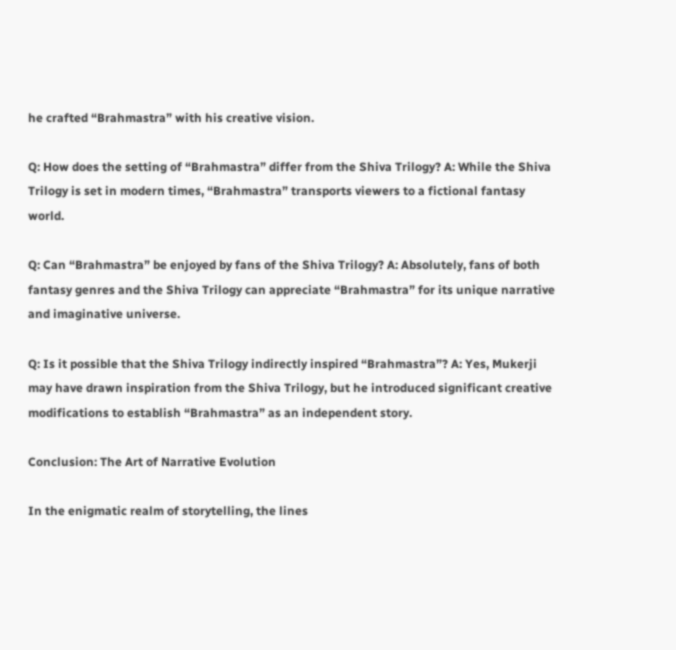he crafted “Brahmastra” with his creative vision.

Q: How does the setting of “Brahmastra” differ from the Shiva Trilogy? A: While the Shiva Trilogy is set in modern times, “Brahmastra” transports viewers to a fictional fantasy world.

Q: Can “Brahmastra” be enjoyed by fans of the Shiva Trilogy? A: Absolutely, fans of both fantasy genres and the Shiva Trilogy can appreciate “Brahmastra” for its unique narrative and imaginative universe.

Q: Is it possible that the Shiva Trilogy indirectly inspired “Brahmastra”? A: Yes, Mukerji may have drawn inspiration from the Shiva Trilogy, but he introduced significant creative modifications to establish “Brahmastra” as an independent story.

Conclusion: The Art of Narrative Evolution

In the enigmatic realm of storytelling, the lines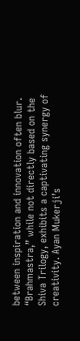between inspiration and innovation often blur. “Brahmastra,” while not directly based on the Shiva Trilogy, exhibits a captivating synergy of creativity. Ayan Mukerji’s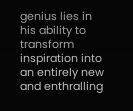genius lies in his ability to transform inspiration into an entirely new and enthralling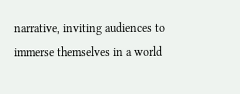narrative, inviting audiences to immerse themselves in a world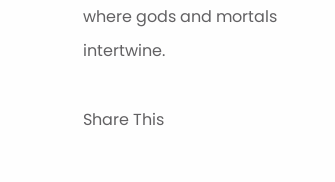where gods and mortals intertwine.

Share This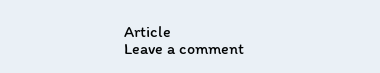Article
Leave a comment